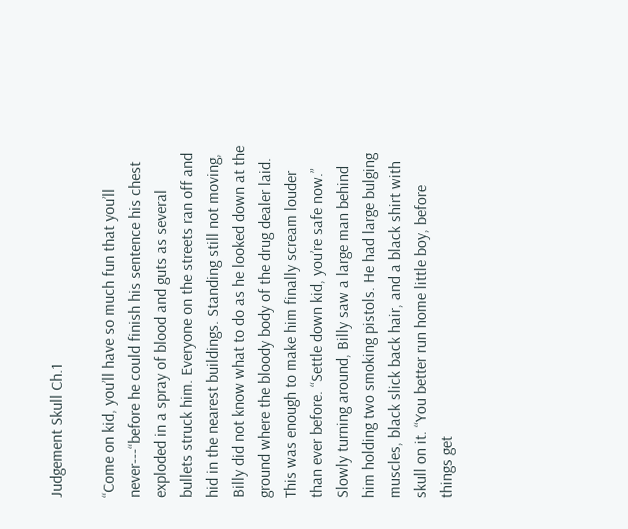Judgement Skull Ch.1

“Come on kid, you’ll have so much fun that you’ll never---“before he could finish his sentence his chest exploded in a spray of blood and guts as several bullets struck him. Everyone on the streets ran off and hid in the nearest buildings. Standing still not moving, Billy did not know what to do as he looked down at the ground where the bloody body of the drug dealer laid. This was enough to make him finally scream louder than ever before. “Settle down kid, you’re safe now.” Slowly turning around, Billy saw a large man behind him holding two smoking pistols. He had large bulging muscles, black slick back hair, and a black shirt with skull on it. “You better run home little boy, before things get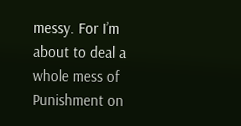messy. For I’m about to deal a whole mess of Punishment on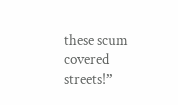these scum covered streets!”